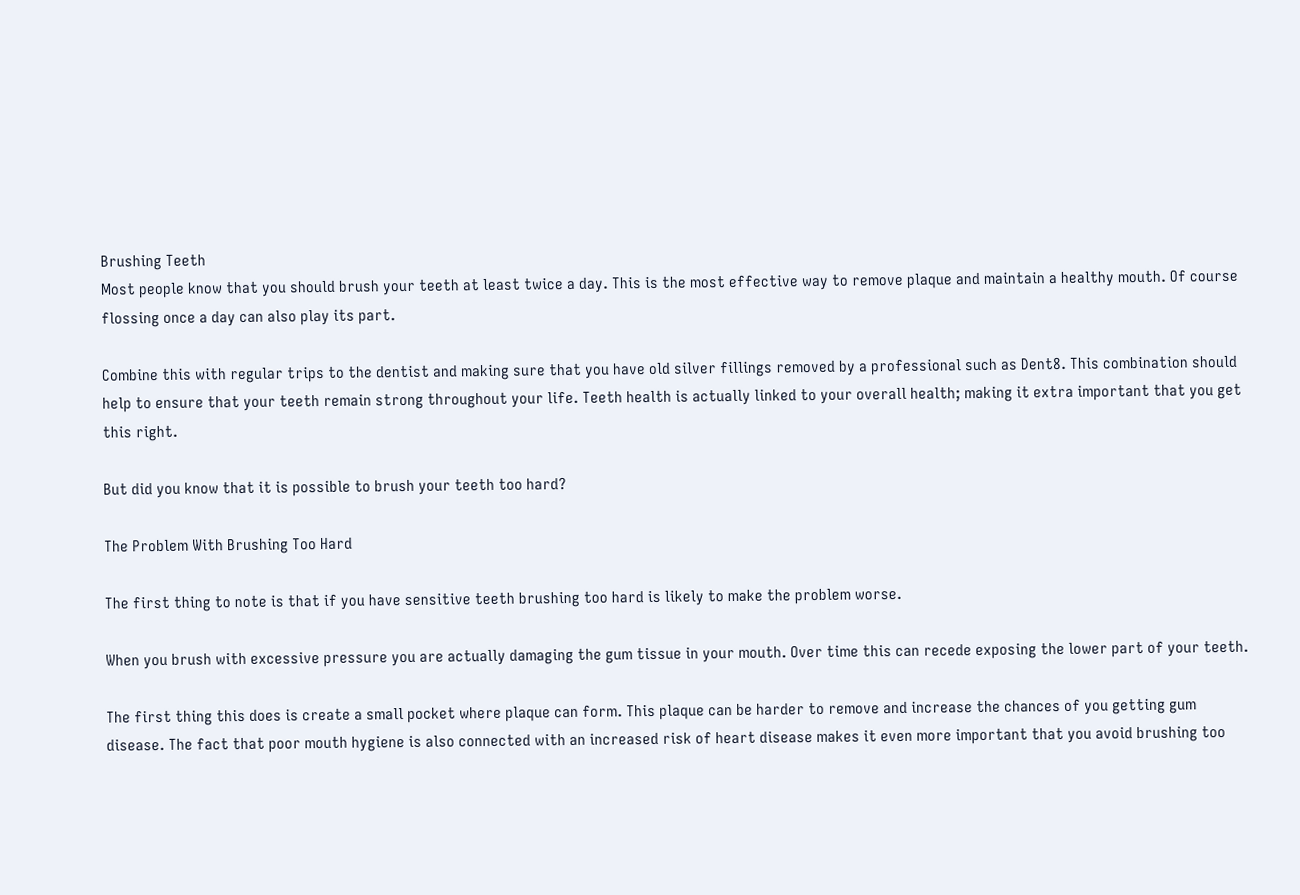Brushing Teeth
Most people know that you should brush your teeth at least twice a day. This is the most effective way to remove plaque and maintain a healthy mouth. Of course flossing once a day can also play its part.

Combine this with regular trips to the dentist and making sure that you have old silver fillings removed by a professional such as Dent8. This combination should help to ensure that your teeth remain strong throughout your life. Teeth health is actually linked to your overall health; making it extra important that you get this right.

But did you know that it is possible to brush your teeth too hard?

The Problem With Brushing Too Hard

The first thing to note is that if you have sensitive teeth brushing too hard is likely to make the problem worse.

When you brush with excessive pressure you are actually damaging the gum tissue in your mouth. Over time this can recede exposing the lower part of your teeth.

The first thing this does is create a small pocket where plaque can form. This plaque can be harder to remove and increase the chances of you getting gum disease. The fact that poor mouth hygiene is also connected with an increased risk of heart disease makes it even more important that you avoid brushing too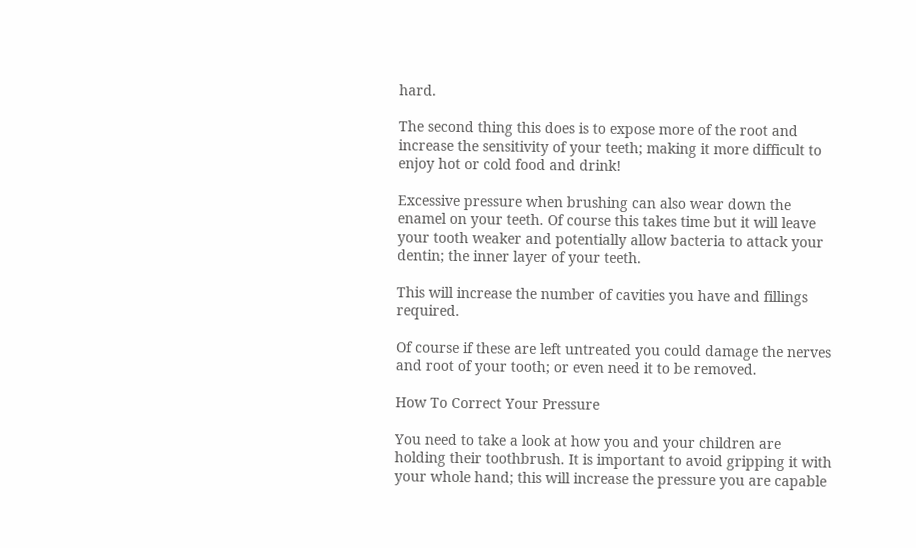hard.

The second thing this does is to expose more of the root and increase the sensitivity of your teeth; making it more difficult to enjoy hot or cold food and drink!

Excessive pressure when brushing can also wear down the enamel on your teeth. Of course this takes time but it will leave your tooth weaker and potentially allow bacteria to attack your dentin; the inner layer of your teeth.

This will increase the number of cavities you have and fillings required.

Of course if these are left untreated you could damage the nerves and root of your tooth; or even need it to be removed.

How To Correct Your Pressure

You need to take a look at how you and your children are holding their toothbrush. It is important to avoid gripping it with your whole hand; this will increase the pressure you are capable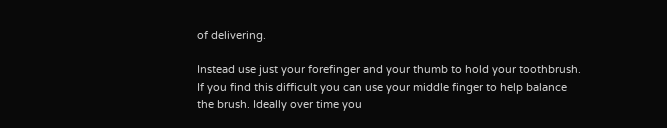of delivering.

Instead use just your forefinger and your thumb to hold your toothbrush. If you find this difficult you can use your middle finger to help balance the brush. Ideally over time you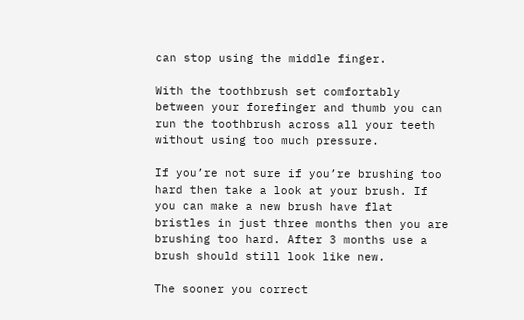can stop using the middle finger.

With the toothbrush set comfortably between your forefinger and thumb you can run the toothbrush across all your teeth without using too much pressure.

If you’re not sure if you’re brushing too hard then take a look at your brush. If you can make a new brush have flat bristles in just three months then you are brushing too hard. After 3 months use a brush should still look like new.

The sooner you correct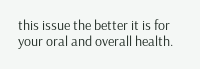this issue the better it is for your oral and overall health.